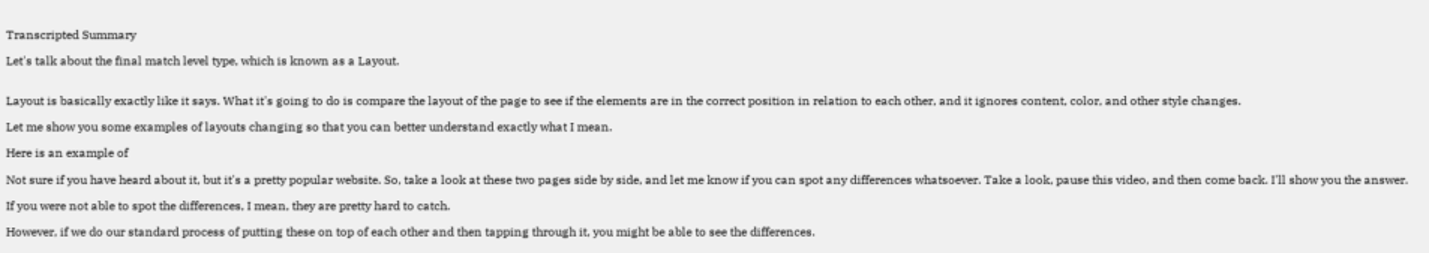Transcripted Summary

Let's talk about the final match level type, which is known as a Layout.


Layout is basically exactly like it says. What it's going to do is compare the layout of the page to see if the elements are in the correct position in relation to each other, and it ignores content, color, and other style changes.

Let me show you some examples of layouts changing so that you can better understand exactly what I mean.

Here is an example of

Not sure if you have heard about it, but it's a pretty popular website. So, take a look at these two pages side by side, and let me know if you can spot any differences whatsoever. Take a look, pause this video, and then come back. I'll show you the answer.

If you were not able to spot the differences, I mean, they are pretty hard to catch.

However, if we do our standard process of putting these on top of each other and then tapping through it, you might be able to see the differences.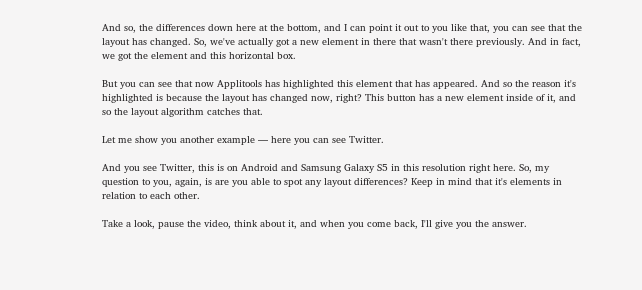And so, the differences down here at the bottom, and I can point it out to you like that, you can see that the layout has changed. So, we've actually got a new element in there that wasn't there previously. And in fact, we got the element and this horizontal box.

But you can see that now Applitools has highlighted this element that has appeared. And so the reason it's highlighted is because the layout has changed now, right? This button has a new element inside of it, and so the layout algorithm catches that.

Let me show you another example — here you can see Twitter.

And you see Twitter, this is on Android and Samsung Galaxy S5 in this resolution right here. So, my question to you, again, is are you able to spot any layout differences? Keep in mind that it's elements in relation to each other.

Take a look, pause the video, think about it, and when you come back, I'll give you the answer.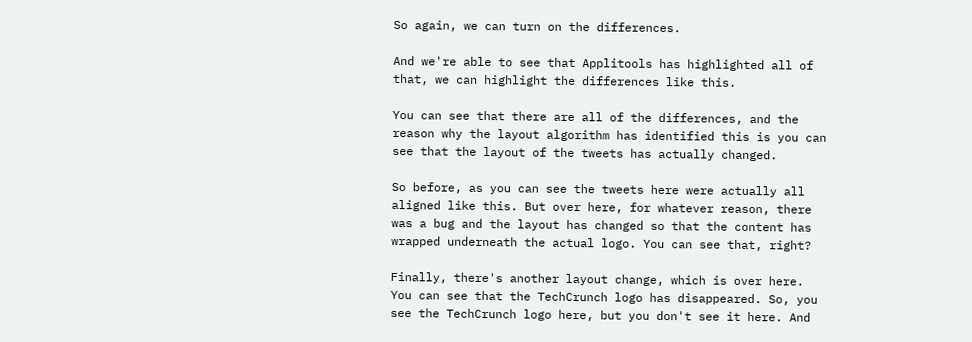So again, we can turn on the differences.

And we're able to see that Applitools has highlighted all of that, we can highlight the differences like this.

You can see that there are all of the differences, and the reason why the layout algorithm has identified this is you can see that the layout of the tweets has actually changed.

So before, as you can see the tweets here were actually all aligned like this. But over here, for whatever reason, there was a bug and the layout has changed so that the content has wrapped underneath the actual logo. You can see that, right?

Finally, there's another layout change, which is over here. You can see that the TechCrunch logo has disappeared. So, you see the TechCrunch logo here, but you don't see it here. And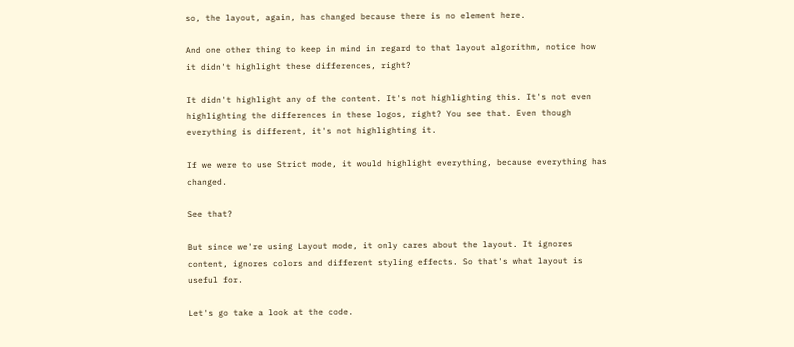so, the layout, again, has changed because there is no element here.

And one other thing to keep in mind in regard to that layout algorithm, notice how it didn't highlight these differences, right?

It didn't highlight any of the content. It's not highlighting this. It's not even highlighting the differences in these logos, right? You see that. Even though everything is different, it's not highlighting it.

If we were to use Strict mode, it would highlight everything, because everything has changed.

See that?

But since we're using Layout mode, it only cares about the layout. It ignores content, ignores colors and different styling effects. So that's what layout is useful for.

Let's go take a look at the code.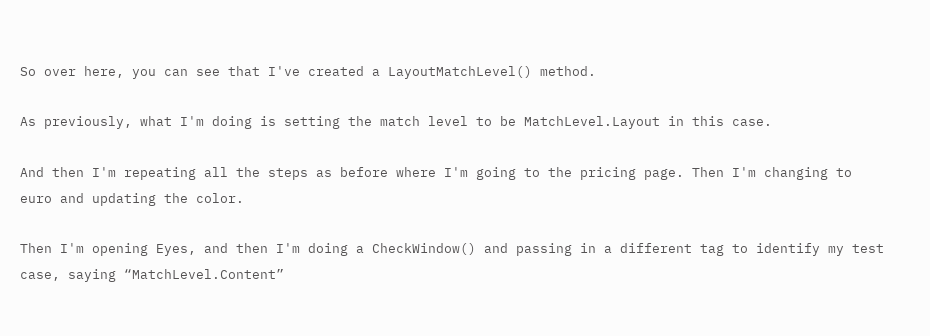So over here, you can see that I've created a LayoutMatchLevel() method.

As previously, what I'm doing is setting the match level to be MatchLevel.Layout in this case.

And then I'm repeating all the steps as before where I'm going to the pricing page. Then I'm changing to euro and updating the color.

Then I'm opening Eyes, and then I'm doing a CheckWindow() and passing in a different tag to identify my test case, saying “MatchLevel.Content”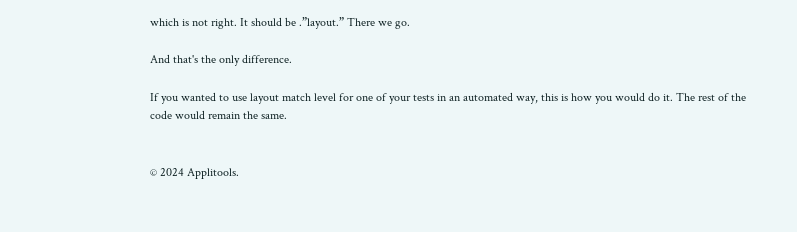which is not right. It should be .”layout.” There we go.

And that's the only difference.

If you wanted to use layout match level for one of your tests in an automated way, this is how you would do it. The rest of the code would remain the same.


© 2024 Applitools.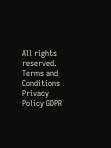All rights reserved. Terms and Conditions Privacy Policy GDPR